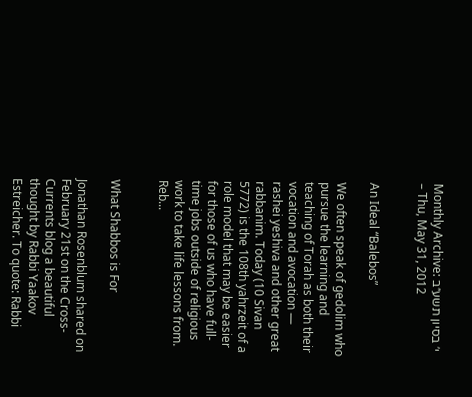Monthly Archive: י׳ בסיון תשע״ב – Thu, May 31, 2012


An Ideal “Balebos”

We often speak of gedolim who pursue the learning and teaching of Torah as both their vocation and avocation — rashei yeshiva and other great rabbanim. Today (10 Sivan 5772) is the 108th yahrzeit of a role model that may be easier for those of us who have full-time jobs outside of religious work to take life lessons from. Reb...


What Shabbos is For

Jonathan Rosenblum shared on February 21st on the Cross-Currents blog a beautiful thought by Rabbi Yaakov Estreicher. To quote: Rabbi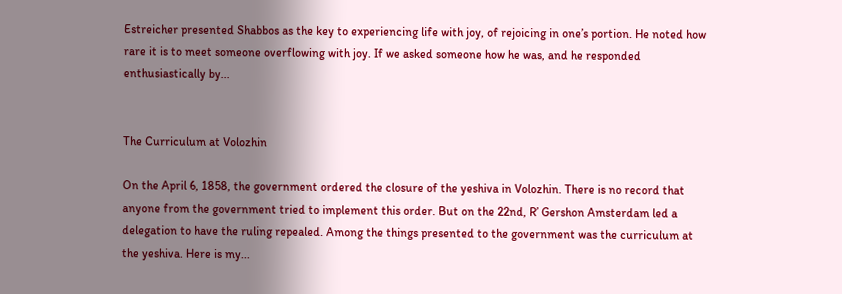Estreicher presented Shabbos as the key to experiencing life with joy, of rejoicing in one’s portion. He noted how rare it is to meet someone overflowing with joy. If we asked someone how he was, and he responded enthusiastically by...


The Curriculum at Volozhin

On the April 6, 1858, the government ordered the closure of the yeshiva in Volozhin. There is no record that anyone from the government tried to implement this order. But on the 22nd, R’ Gershon Amsterdam led a delegation to have the ruling repealed. Among the things presented to the government was the curriculum at the yeshiva. Here is my...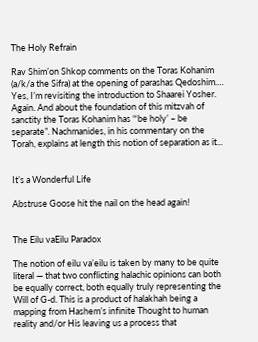The Holy Refrain

Rav Shim’on Shkop comments on the Toras Kohanim (a/k/a the Sifra) at the opening of parashas Qedoshim.… Yes, I’m revisiting the introduction to Shaarei Yosher. Again. And about the foundation of this mitzvah of sanctity the Toras Kohanim has “‘be holy’ – be separate”. Nachmanides, in his commentary on the Torah, explains at length this notion of separation as it...


It’s a Wonderful Life

Abstruse Goose hit the nail on the head again!


The Eilu vaEilu Paradox

The notion of eilu va’eilu is taken by many to be quite literal — that two conflicting halachic opinions can both be equally correct, both equally truly representing the Will of G-d. This is a product of halakhah being a mapping from Hashem’s infinite Thought to human reality and/or His leaving us a process that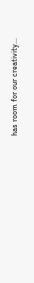has room for our creativity...